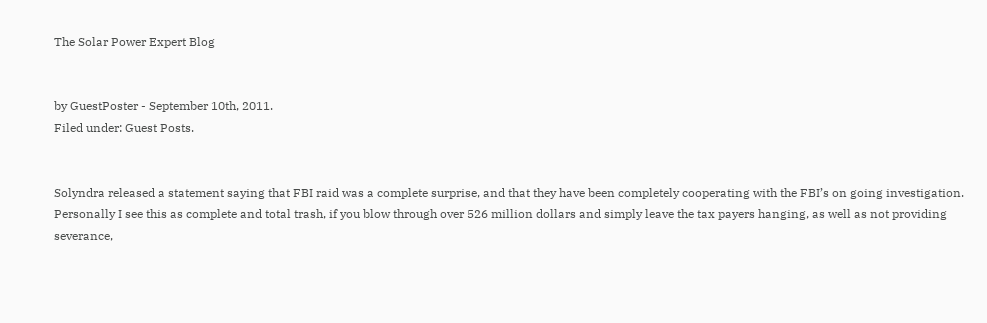The Solar Power Expert Blog


by GuestPoster - September 10th, 2011.
Filed under: Guest Posts.


Solyndra released a statement saying that FBI raid was a complete surprise, and that they have been completely cooperating with the FBI’s on going investigation. Personally I see this as complete and total trash, if you blow through over 526 million dollars and simply leave the tax payers hanging, as well as not providing severance,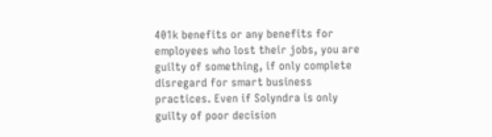401k benefits or any benefits for employees who lost their jobs, you are guilty of something, if only complete disregard for smart business practices. Even if Solyndra is only guilty of poor decision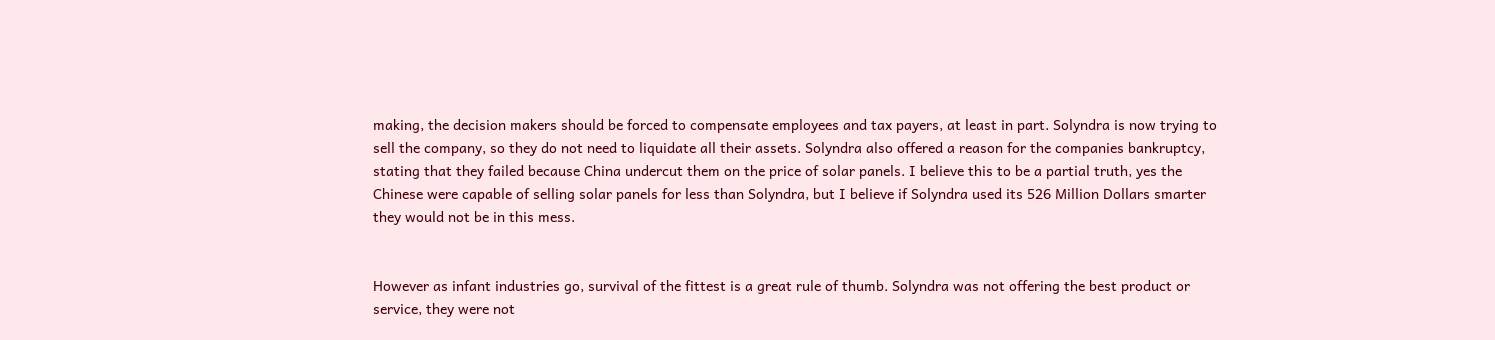making, the decision makers should be forced to compensate employees and tax payers, at least in part. Solyndra is now trying to sell the company, so they do not need to liquidate all their assets. Solyndra also offered a reason for the companies bankruptcy, stating that they failed because China undercut them on the price of solar panels. I believe this to be a partial truth, yes the Chinese were capable of selling solar panels for less than Solyndra, but I believe if Solyndra used its 526 Million Dollars smarter they would not be in this mess.


However as infant industries go, survival of the fittest is a great rule of thumb. Solyndra was not offering the best product or service, they were not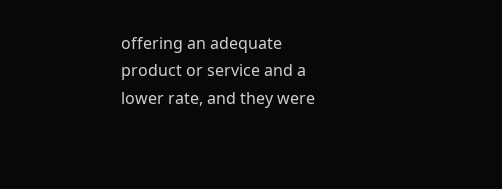offering an adequate product or service and a lower rate, and they were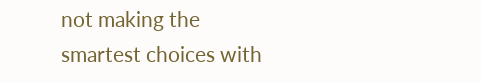not making the smartest choices with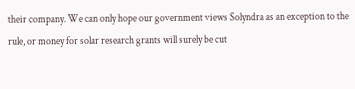their company. We can only hope our government views Solyndra as an exception to the rule, or money for solar research grants will surely be cut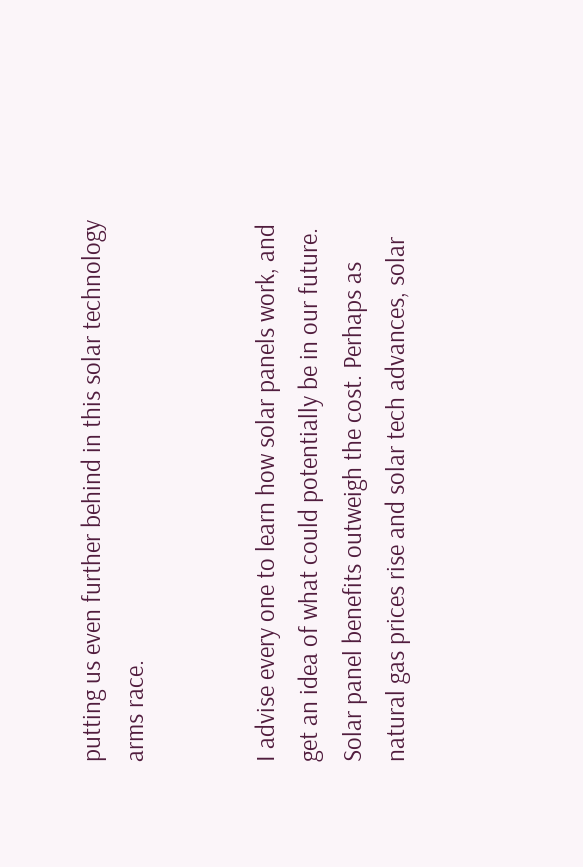putting us even further behind in this solar technology arms race.


I advise every one to learn how solar panels work, and get an idea of what could potentially be in our future. Solar panel benefits outweigh the cost. Perhaps as natural gas prices rise and solar tech advances, solar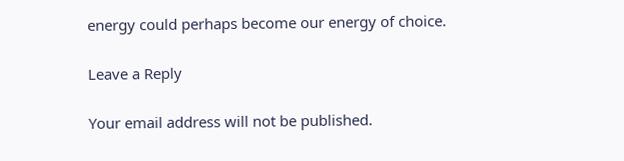energy could perhaps become our energy of choice.

Leave a Reply

Your email address will not be published.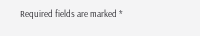Required fields are marked *